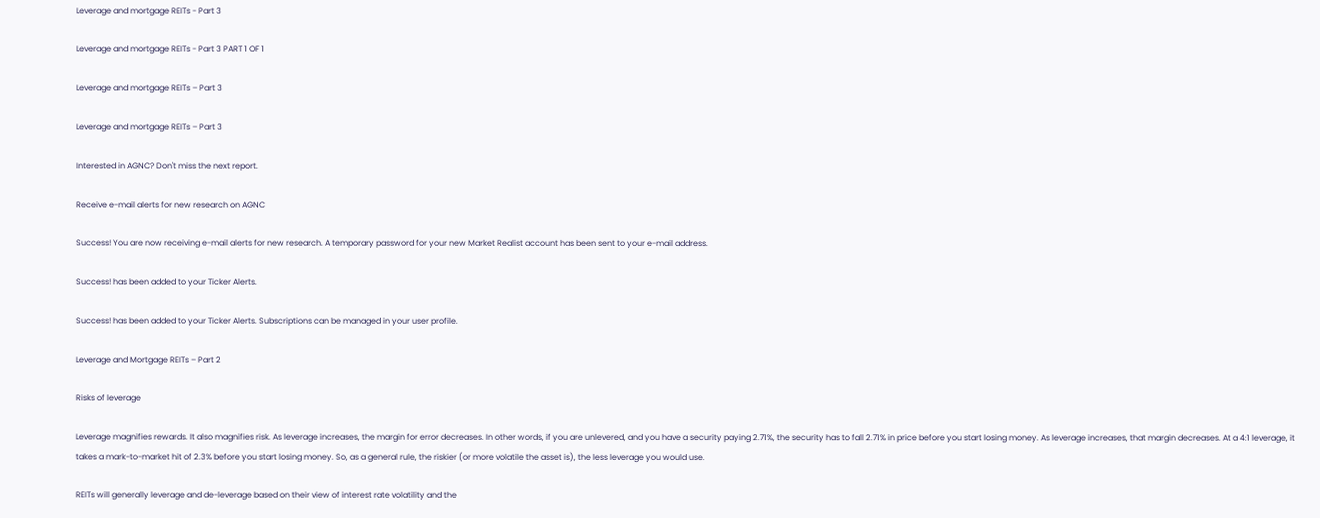Leverage and mortgage REITs - Part 3

Leverage and mortgage REITs - Part 3 PART 1 OF 1

Leverage and mortgage REITs – Part 3

Leverage and mortgage REITs – Part 3

Interested in AGNC? Don't miss the next report.

Receive e-mail alerts for new research on AGNC

Success! You are now receiving e-mail alerts for new research. A temporary password for your new Market Realist account has been sent to your e-mail address.

Success! has been added to your Ticker Alerts.

Success! has been added to your Ticker Alerts. Subscriptions can be managed in your user profile.

Leverage and Mortgage REITs – Part 2

Risks of leverage

Leverage magnifies rewards. It also magnifies risk. As leverage increases, the margin for error decreases. In other words, if you are unlevered, and you have a security paying 2.71%, the security has to fall 2.71% in price before you start losing money. As leverage increases, that margin decreases. At a 4:1 leverage, it takes a mark-to-market hit of 2.3% before you start losing money. So, as a general rule, the riskier (or more volatile the asset is), the less leverage you would use.

REITs will generally leverage and de-leverage based on their view of interest rate volatility and the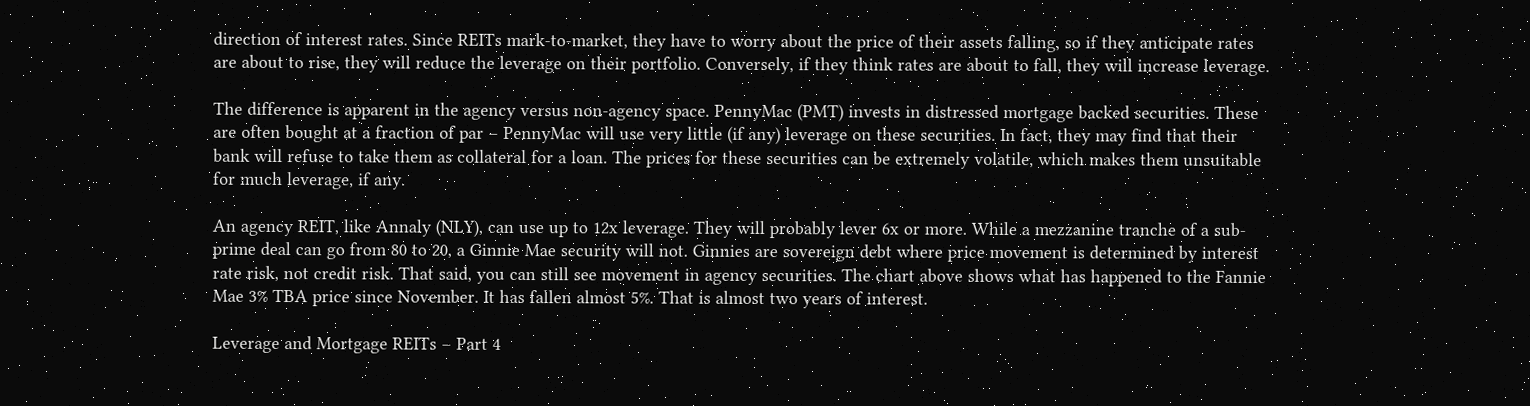direction of interest rates. Since REITs mark-to-market, they have to worry about the price of their assets falling, so if they anticipate rates are about to rise, they will reduce the leverage on their portfolio. Conversely, if they think rates are about to fall, they will increase leverage.

The difference is apparent in the agency versus non-agency space. PennyMac (PMT) invests in distressed mortgage backed securities. These are often bought at a fraction of par – PennyMac will use very little (if any) leverage on these securities. In fact, they may find that their bank will refuse to take them as collateral for a loan. The prices for these securities can be extremely volatile, which makes them unsuitable for much leverage, if any.

An agency REIT, like Annaly (NLY), can use up to 12x leverage. They will probably lever 6x or more. While a mezzanine tranche of a sub-prime deal can go from 80 to 20, a Ginnie Mae security will not. Ginnies are sovereign debt where price movement is determined by interest rate risk, not credit risk. That said, you can still see movement in agency securities. The chart above shows what has happened to the Fannie Mae 3% TBA price since November. It has fallen almost 5%. That is almost two years of interest.

Leverage and Mortgage REITs – Part 4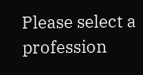Please select a profession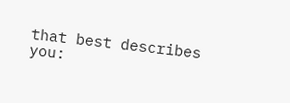that best describes you: